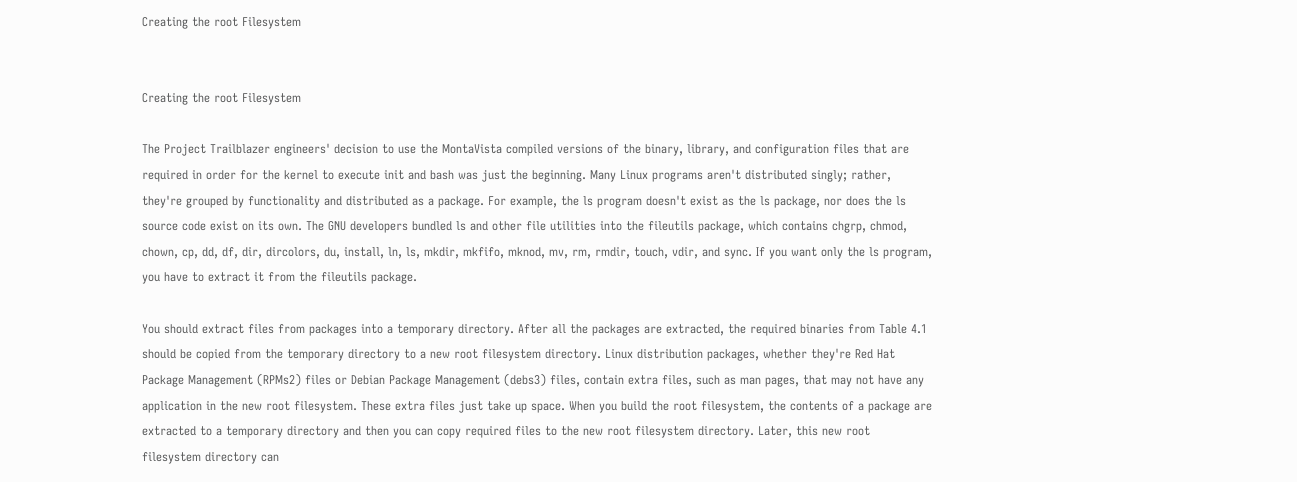Creating the root Filesystem


Creating the root Filesystem

The Project Trailblazer engineers' decision to use the MontaVista compiled versions of the binary, library, and configuration files that are required in order for the kernel to execute init and bash was just the beginning. Many Linux programs aren't distributed singly; rather, they're grouped by functionality and distributed as a package. For example, the ls program doesn't exist as the ls package, nor does the ls source code exist on its own. The GNU developers bundled ls and other file utilities into the fileutils package, which contains chgrp, chmod, chown, cp, dd, df, dir, dircolors, du, install, ln, ls, mkdir, mkfifo, mknod, mv, rm, rmdir, touch, vdir, and sync. If you want only the ls program, you have to extract it from the fileutils package.

You should extract files from packages into a temporary directory. After all the packages are extracted, the required binaries from Table 4.1 should be copied from the temporary directory to a new root filesystem directory. Linux distribution packages, whether they're Red Hat Package Management (RPMs2) files or Debian Package Management (debs3) files, contain extra files, such as man pages, that may not have any application in the new root filesystem. These extra files just take up space. When you build the root filesystem, the contents of a package are extracted to a temporary directory and then you can copy required files to the new root filesystem directory. Later, this new root filesystem directory can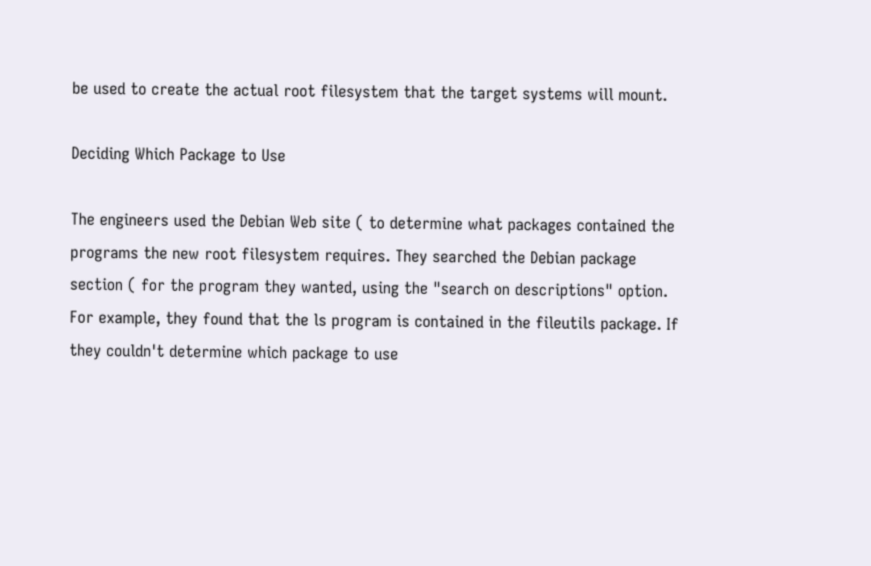be used to create the actual root filesystem that the target systems will mount.

Deciding Which Package to Use

The engineers used the Debian Web site ( to determine what packages contained the programs the new root filesystem requires. They searched the Debian package section ( for the program they wanted, using the "search on descriptions" option. For example, they found that the ls program is contained in the fileutils package. If they couldn't determine which package to use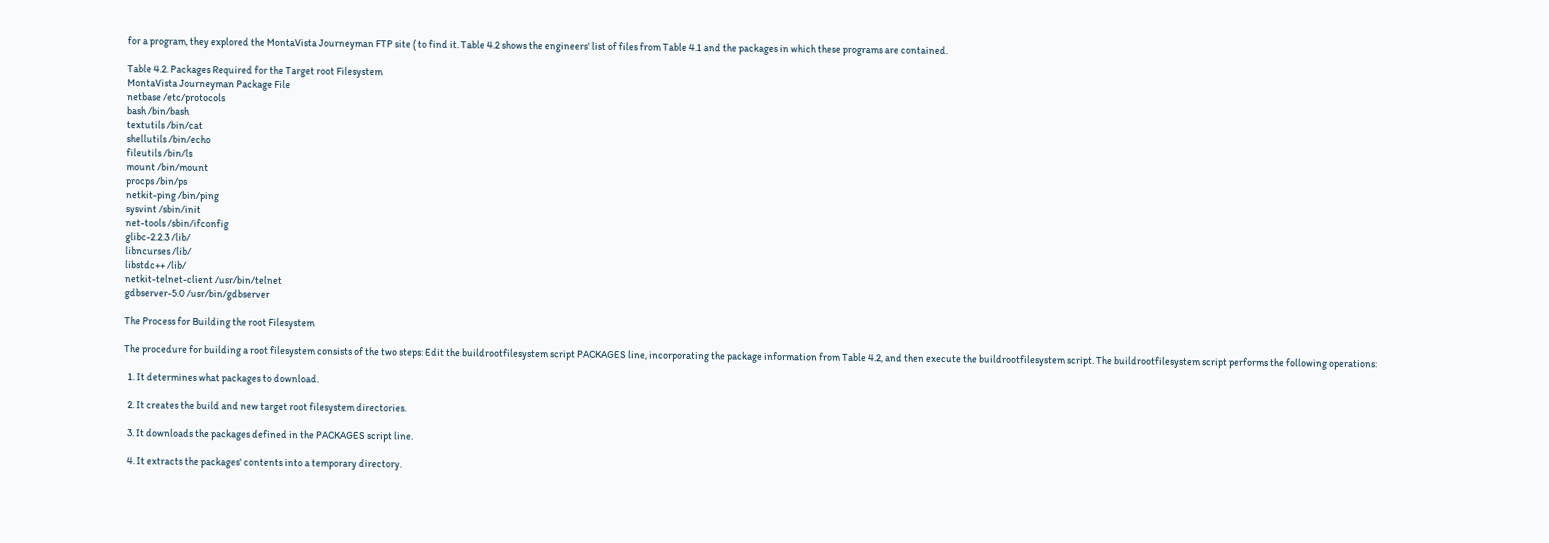for a program, they explored the MontaVista Journeyman FTP site ( to find it. Table 4.2 shows the engineers' list of files from Table 4.1 and the packages in which these programs are contained.

Table 4.2. Packages Required for the Target root Filesystem
MontaVista Journeyman Package File
netbase /etc/protocols
bash /bin/bash
textutils /bin/cat
shellutils /bin/echo
fileutils /bin/ls
mount /bin/mount
procps /bin/ps
netkit-ping /bin/ping
sysvint /sbin/init
net-tools /sbin/ifconfig
glibc-2.2.3 /lib/
libncurses /lib/
libstdc++ /lib/
netkit-telnet-client /usr/bin/telnet
gdbserver-5.0 /usr/bin/gdbserver

The Process for Building the root Filesystem

The procedure for building a root filesystem consists of the two steps: Edit the buildrootfilesystem script PACKAGES line, incorporating the package information from Table 4.2, and then execute the buildrootfilesystem script. The buildrootfilesystem script performs the following operations:

  1. It determines what packages to download.

  2. It creates the build and new target root filesystem directories.

  3. It downloads the packages defined in the PACKAGES script line.

  4. It extracts the packages' contents into a temporary directory.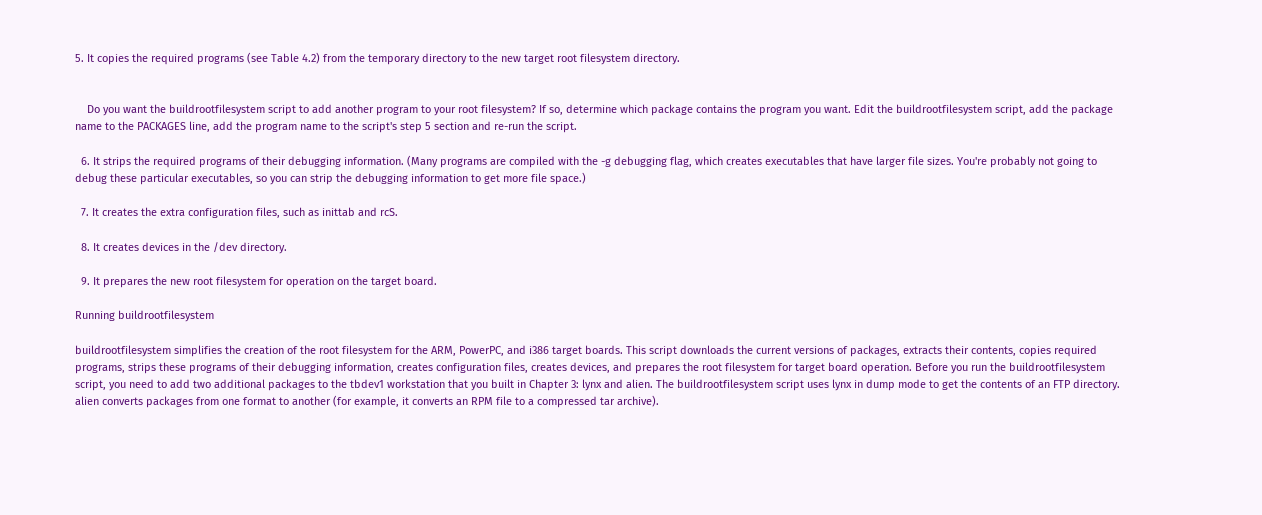5. It copies the required programs (see Table 4.2) from the temporary directory to the new target root filesystem directory.


    Do you want the buildrootfilesystem script to add another program to your root filesystem? If so, determine which package contains the program you want. Edit the buildrootfilesystem script, add the package name to the PACKAGES line, add the program name to the script's step 5 section and re-run the script.

  6. It strips the required programs of their debugging information. (Many programs are compiled with the -g debugging flag, which creates executables that have larger file sizes. You're probably not going to debug these particular executables, so you can strip the debugging information to get more file space.)

  7. It creates the extra configuration files, such as inittab and rcS.

  8. It creates devices in the /dev directory.

  9. It prepares the new root filesystem for operation on the target board.

Running buildrootfilesystem

buildrootfilesystem simplifies the creation of the root filesystem for the ARM, PowerPC, and i386 target boards. This script downloads the current versions of packages, extracts their contents, copies required programs, strips these programs of their debugging information, creates configuration files, creates devices, and prepares the root filesystem for target board operation. Before you run the buildrootfilesystem script, you need to add two additional packages to the tbdev1 workstation that you built in Chapter 3: lynx and alien. The buildrootfilesystem script uses lynx in dump mode to get the contents of an FTP directory. alien converts packages from one format to another (for example, it converts an RPM file to a compressed tar archive).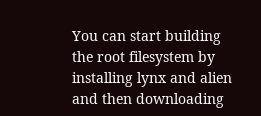You can start building the root filesystem by installing lynx and alien and then downloading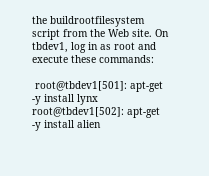the buildrootfilesystem script from the Web site. On tbdev1, log in as root and execute these commands:

 root@tbdev1[501]: apt-get -y install lynx root@tbdev1[502]: apt-get -y install alien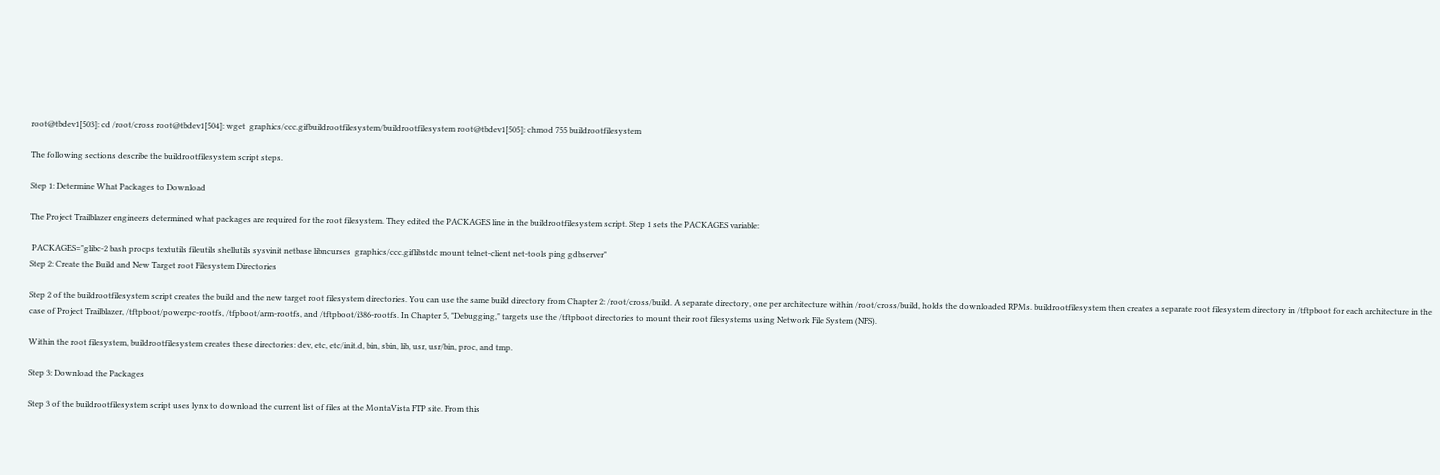root@tbdev1[503]: cd /root/cross root@tbdev1[504]: wget  graphics/ccc.gifbuildrootfilesystem/buildrootfilesystem root@tbdev1[505]: chmod 755 buildrootfilesystem

The following sections describe the buildrootfilesystem script steps.

Step 1: Determine What Packages to Download

The Project Trailblazer engineers determined what packages are required for the root filesystem. They edited the PACKAGES line in the buildrootfilesystem script. Step 1 sets the PACKAGES variable:

 PACKAGES="glibc-2 bash procps textutils fileutils shellutils sysvinit netbase libncurses  graphics/ccc.giflibstdc mount telnet-client net-tools ping gdbserver"
Step 2: Create the Build and New Target root Filesystem Directories

Step 2 of the buildrootfilesystem script creates the build and the new target root filesystem directories. You can use the same build directory from Chapter 2: /root/cross/build. A separate directory, one per architecture within /root/cross/build, holds the downloaded RPMs. buildrootfilesystem then creates a separate root filesystem directory in /tftpboot for each architecture in the case of Project Trailblazer, /tftpboot/powerpc-rootfs, /tfpboot/arm-rootfs, and /tftpboot/i386-rootfs. In Chapter 5, "Debugging," targets use the /tftpboot directories to mount their root filesystems using Network File System (NFS).

Within the root filesystem, buildrootfilesystem creates these directories: dev, etc, etc/init.d, bin, sbin, lib, usr, usr/bin, proc, and tmp.

Step 3: Download the Packages

Step 3 of the buildrootfilesystem script uses lynx to download the current list of files at the MontaVista FTP site. From this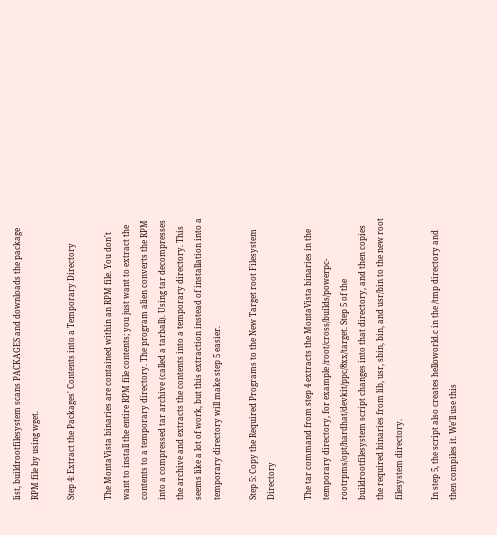list, buildrootfilesystem scans PACKAGES and downloads the package RPM file by using wget.

Step 4: Extract the Packages' Contents into a Temporary Directory

The MontaVista binaries are contained within an RPM file. You don't want to install the entire RPM file contents; you just want to extract the contents to a temporary directory. The program alien converts the RPM into a compressed tar archive (called a tarball). Using tar decompresses the archive and extracts the contents into a temporary directory. This seems like a lot of work, but this extraction instead of installation into a temporary directory will make step 5 easier.

Step 5: Copy the Required Programs to the New Target root Filesystem Directory

The tar command from step 4 extracts the MontaVista binaries in the temporary directory, for example /root/cross/builds/powerpc-rootrpms/opt/hardhat/devkit/ppc/8xx/target. Step 5 of the buildrootfilesystem script changes into that directory, and then copies the required binaries from lib, usr, sbin, bin, and usr/bin to the new root filesystem directory.

In step 5, the script also creates helloworld.c in the /tmp directory and then compiles it. We'll use this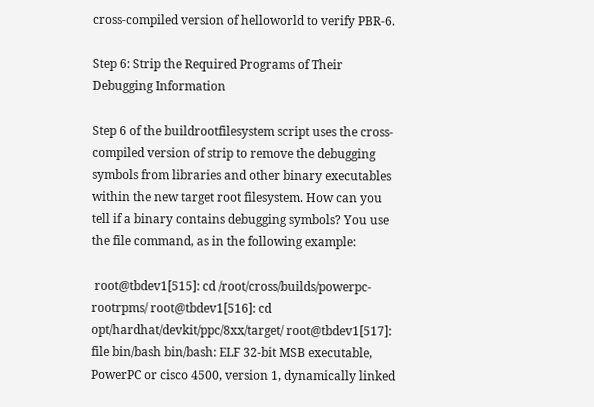cross-compiled version of helloworld to verify PBR-6.

Step 6: Strip the Required Programs of Their Debugging Information

Step 6 of the buildrootfilesystem script uses the cross-compiled version of strip to remove the debugging symbols from libraries and other binary executables within the new target root filesystem. How can you tell if a binary contains debugging symbols? You use the file command, as in the following example:

 root@tbdev1[515]: cd /root/cross/builds/powerpc-rootrpms/ root@tbdev1[516]: cd opt/hardhat/devkit/ppc/8xx/target/ root@tbdev1[517]: file bin/bash bin/bash: ELF 32-bit MSB executable, PowerPC or cisco 4500, version 1, dynamically linked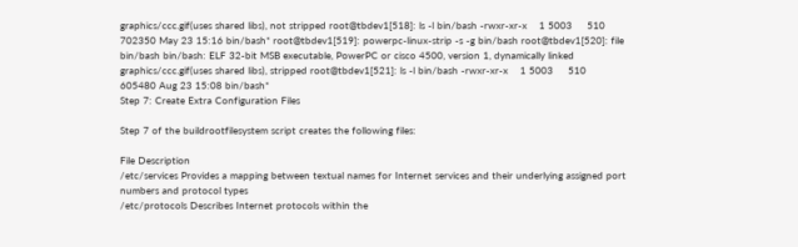graphics/ccc.gif(uses shared libs), not stripped root@tbdev1[518]: ls -l bin/bash -rwxr-xr-x    1 5003     510        702350 May 23 15:16 bin/bash* root@tbdev1[519]: powerpc-linux-strip -s -g bin/bash root@tbdev1[520]: file bin/bash bin/bash: ELF 32-bit MSB executable, PowerPC or cisco 4500, version 1, dynamically linked  graphics/ccc.gif(uses shared libs), stripped root@tbdev1[521]: ls -l bin/bash -rwxr-xr-x    1 5003     510        605480 Aug 23 15:08 bin/bash*
Step 7: Create Extra Configuration Files

Step 7 of the buildrootfilesystem script creates the following files:

File Description
/etc/services Provides a mapping between textual names for Internet services and their underlying assigned port numbers and protocol types
/etc/protocols Describes Internet protocols within the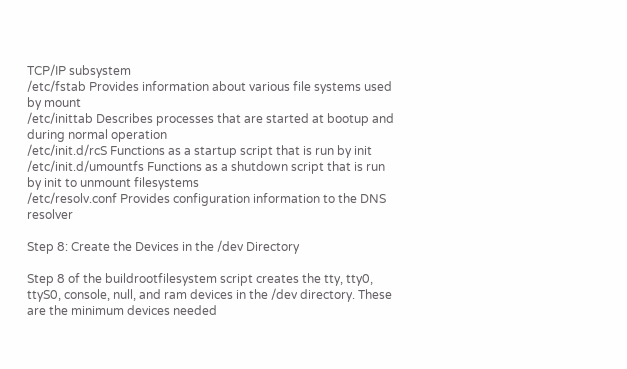TCP/IP subsystem
/etc/fstab Provides information about various file systems used by mount
/etc/inittab Describes processes that are started at bootup and during normal operation
/etc/init.d/rcS Functions as a startup script that is run by init
/etc/init.d/umountfs Functions as a shutdown script that is run by init to unmount filesystems
/etc/resolv.conf Provides configuration information to the DNS resolver

Step 8: Create the Devices in the /dev Directory

Step 8 of the buildrootfilesystem script creates the tty, tty0, ttyS0, console, null, and ram devices in the /dev directory. These are the minimum devices needed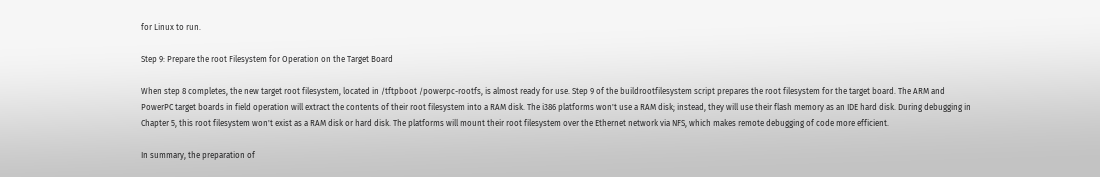for Linux to run.

Step 9: Prepare the root Filesystem for Operation on the Target Board

When step 8 completes, the new target root filesystem, located in /tftpboot /powerpc-rootfs, is almost ready for use. Step 9 of the buildrootfilesystem script prepares the root filesystem for the target board. The ARM and PowerPC target boards in field operation will extract the contents of their root filesystem into a RAM disk. The i386 platforms won't use a RAM disk; instead, they will use their flash memory as an IDE hard disk. During debugging in Chapter 5, this root filesystem won't exist as a RAM disk or hard disk. The platforms will mount their root filesystem over the Ethernet network via NFS, which makes remote debugging of code more efficient.

In summary, the preparation of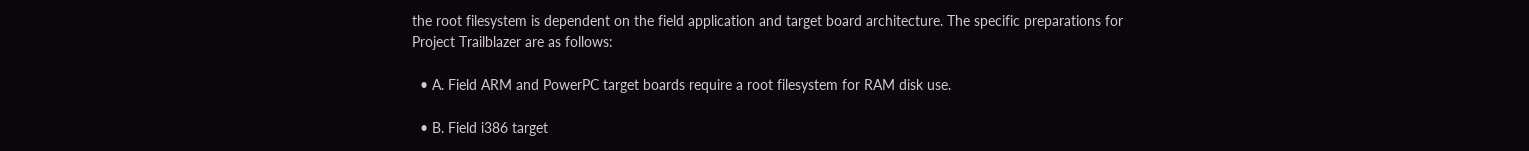the root filesystem is dependent on the field application and target board architecture. The specific preparations for Project Trailblazer are as follows:

  • A. Field ARM and PowerPC target boards require a root filesystem for RAM disk use.

  • B. Field i386 target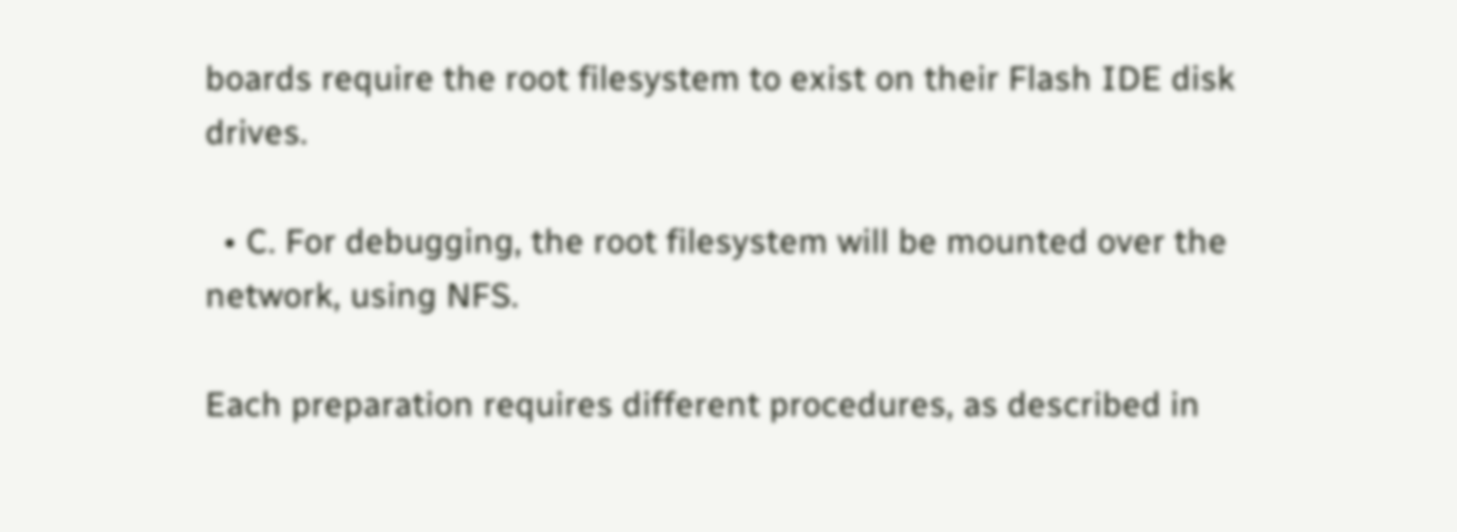boards require the root filesystem to exist on their Flash IDE disk drives.

  • C. For debugging, the root filesystem will be mounted over the network, using NFS.

Each preparation requires different procedures, as described in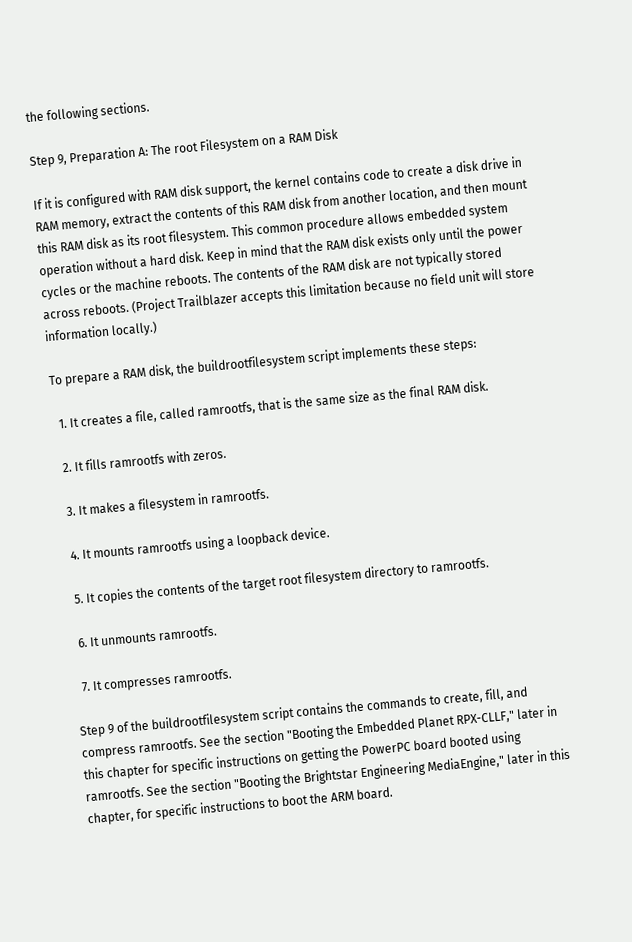the following sections.

Step 9, Preparation A: The root Filesystem on a RAM Disk

If it is configured with RAM disk support, the kernel contains code to create a disk drive in RAM memory, extract the contents of this RAM disk from another location, and then mount this RAM disk as its root filesystem. This common procedure allows embedded system operation without a hard disk. Keep in mind that the RAM disk exists only until the power cycles or the machine reboots. The contents of the RAM disk are not typically stored across reboots. (Project Trailblazer accepts this limitation because no field unit will store information locally.)

To prepare a RAM disk, the buildrootfilesystem script implements these steps:

  1. It creates a file, called ramrootfs, that is the same size as the final RAM disk.

  2. It fills ramrootfs with zeros.

  3. It makes a filesystem in ramrootfs.

  4. It mounts ramrootfs using a loopback device.

  5. It copies the contents of the target root filesystem directory to ramrootfs.

  6. It unmounts ramrootfs.

  7. It compresses ramrootfs.

Step 9 of the buildrootfilesystem script contains the commands to create, fill, and compress ramrootfs. See the section "Booting the Embedded Planet RPX-CLLF," later in this chapter for specific instructions on getting the PowerPC board booted using ramrootfs. See the section "Booting the Brightstar Engineering MediaEngine," later in this chapter, for specific instructions to boot the ARM board.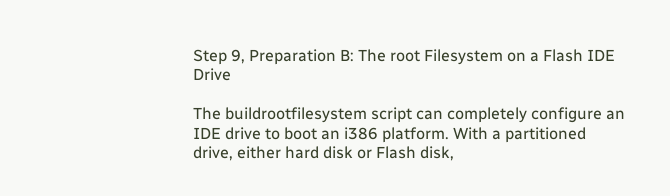Step 9, Preparation B: The root Filesystem on a Flash IDE Drive

The buildrootfilesystem script can completely configure an IDE drive to boot an i386 platform. With a partitioned drive, either hard disk or Flash disk,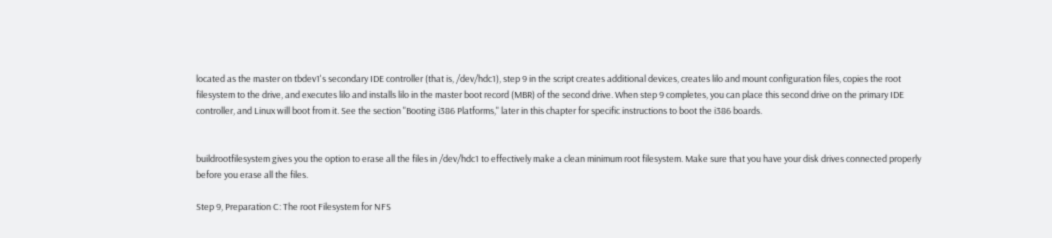located as the master on tbdev1's secondary IDE controller (that is, /dev/hdc1), step 9 in the script creates additional devices, creates lilo and mount configuration files, copies the root filesystem to the drive, and executes lilo and installs lilo in the master boot record (MBR) of the second drive. When step 9 completes, you can place this second drive on the primary IDE controller, and Linux will boot from it. See the section "Booting i386 Platforms," later in this chapter for specific instructions to boot the i386 boards.


buildrootfilesystem gives you the option to erase all the files in /dev/hdc1 to effectively make a clean minimum root filesystem. Make sure that you have your disk drives connected properly before you erase all the files.

Step 9, Preparation C: The root Filesystem for NFS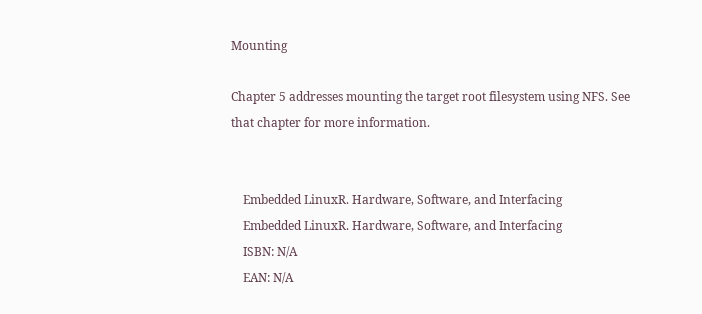Mounting

Chapter 5 addresses mounting the target root filesystem using NFS. See that chapter for more information.


    Embedded LinuxR. Hardware, Software, and Interfacing
    Embedded LinuxR. Hardware, Software, and Interfacing
    ISBN: N/A
    EAN: N/A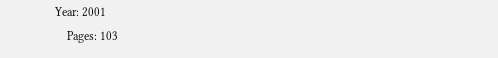Year: 2001
    Pages: 103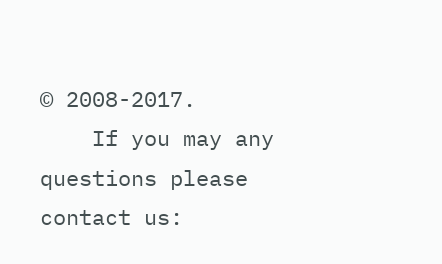© 2008-2017.
    If you may any questions please contact us: